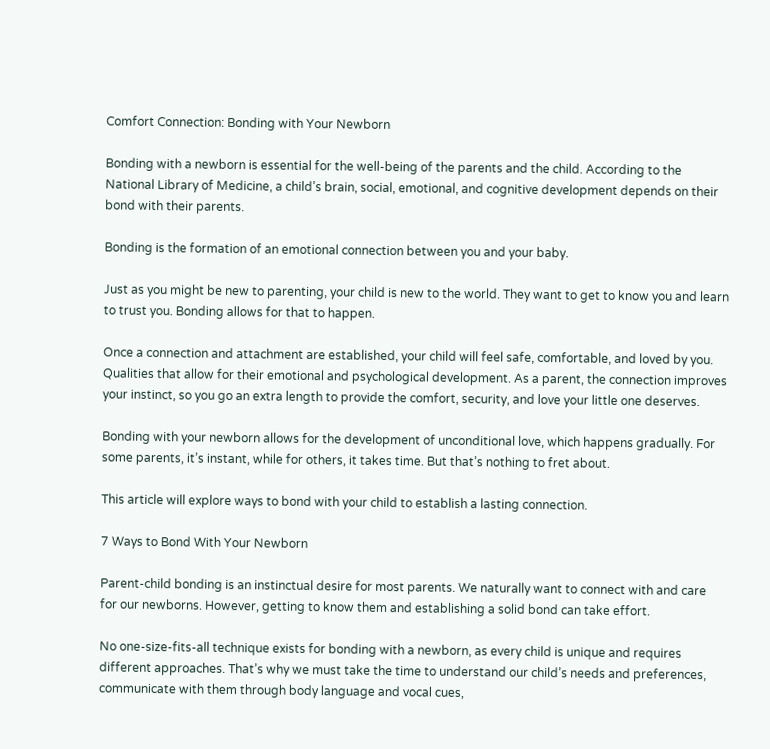Comfort Connection: Bonding with Your Newborn

Bonding with a newborn is essential for the well-being of the parents and the child. According to the National Library of Medicine, a child’s brain, social, emotional, and cognitive development depends on their bond with their parents.

Bonding is the formation of an emotional connection between you and your baby.

Just as you might be new to parenting, your child is new to the world. They want to get to know you and learn to trust you. Bonding allows for that to happen.

Once a connection and attachment are established, your child will feel safe, comfortable, and loved by you. Qualities that allow for their emotional and psychological development. As a parent, the connection improves your instinct, so you go an extra length to provide the comfort, security, and love your little one deserves.

Bonding with your newborn allows for the development of unconditional love, which happens gradually. For some parents, it’s instant, while for others, it takes time. But that’s nothing to fret about.

This article will explore ways to bond with your child to establish a lasting connection.

7 Ways to Bond With Your Newborn

Parent-child bonding is an instinctual desire for most parents. We naturally want to connect with and care for our newborns. However, getting to know them and establishing a solid bond can take effort.

No one-size-fits-all technique exists for bonding with a newborn, as every child is unique and requires different approaches. That’s why we must take the time to understand our child’s needs and preferences, communicate with them through body language and vocal cues,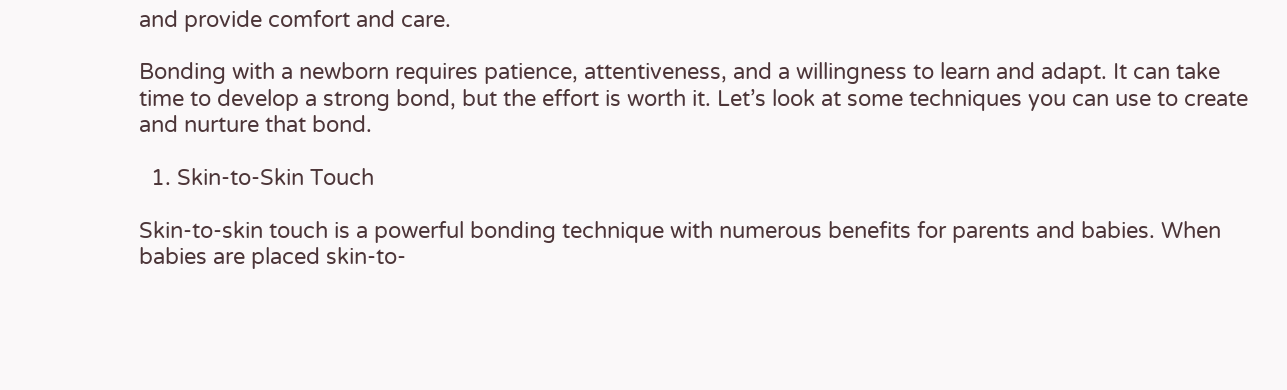and provide comfort and care.

Bonding with a newborn requires patience, attentiveness, and a willingness to learn and adapt. It can take time to develop a strong bond, but the effort is worth it. Let’s look at some techniques you can use to create and nurture that bond.

  1. Skin-to-Skin Touch

Skin-to-skin touch is a powerful bonding technique with numerous benefits for parents and babies. When babies are placed skin-to-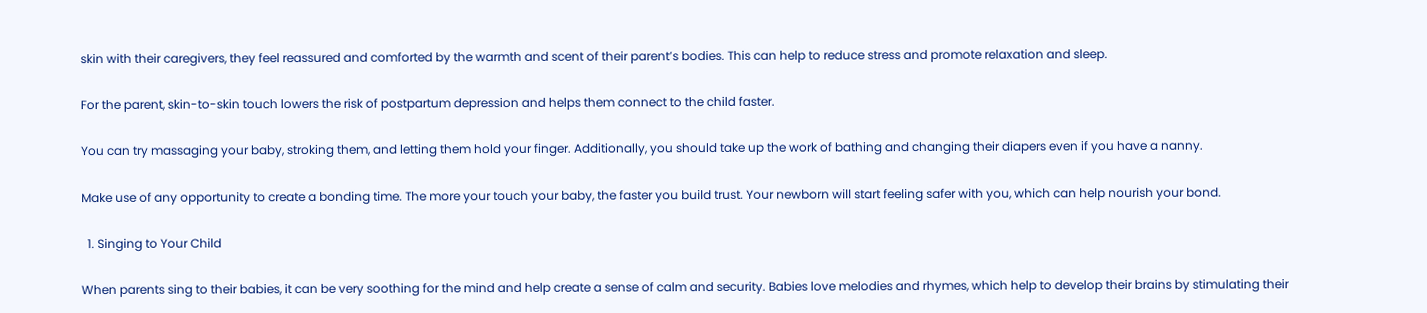skin with their caregivers, they feel reassured and comforted by the warmth and scent of their parent’s bodies. This can help to reduce stress and promote relaxation and sleep.

For the parent, skin-to-skin touch lowers the risk of postpartum depression and helps them connect to the child faster.

You can try massaging your baby, stroking them, and letting them hold your finger. Additionally, you should take up the work of bathing and changing their diapers even if you have a nanny.

Make use of any opportunity to create a bonding time. The more your touch your baby, the faster you build trust. Your newborn will start feeling safer with you, which can help nourish your bond.

  1. Singing to Your Child

When parents sing to their babies, it can be very soothing for the mind and help create a sense of calm and security. Babies love melodies and rhymes, which help to develop their brains by stimulating their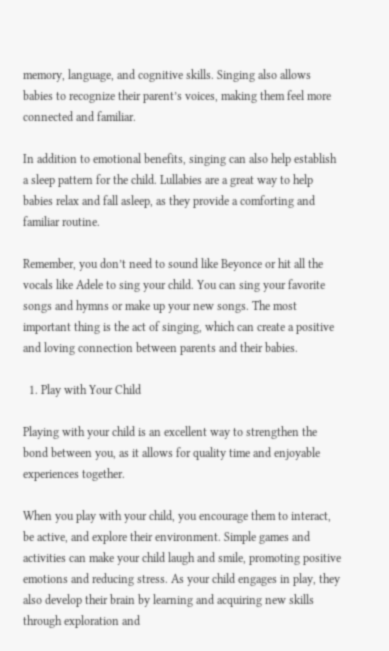memory, language, and cognitive skills. Singing also allows babies to recognize their parent’s voices, making them feel more connected and familiar.

In addition to emotional benefits, singing can also help establish a sleep pattern for the child. Lullabies are a great way to help babies relax and fall asleep, as they provide a comforting and familiar routine.

Remember, you don’t need to sound like Beyonce or hit all the vocals like Adele to sing your child. You can sing your favorite songs and hymns or make up your new songs. The most important thing is the act of singing, which can create a positive and loving connection between parents and their babies.

  1. Play with Your Child

Playing with your child is an excellent way to strengthen the bond between you, as it allows for quality time and enjoyable experiences together.

When you play with your child, you encourage them to interact, be active, and explore their environment. Simple games and activities can make your child laugh and smile, promoting positive emotions and reducing stress. As your child engages in play, they also develop their brain by learning and acquiring new skills through exploration and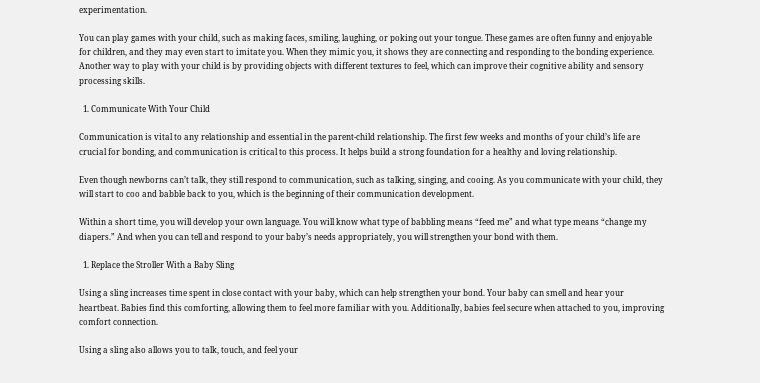experimentation.

You can play games with your child, such as making faces, smiling, laughing, or poking out your tongue. These games are often funny and enjoyable for children, and they may even start to imitate you. When they mimic you, it shows they are connecting and responding to the bonding experience. Another way to play with your child is by providing objects with different textures to feel, which can improve their cognitive ability and sensory processing skills.

  1. Communicate With Your Child

Communication is vital to any relationship and essential in the parent-child relationship. The first few weeks and months of your child’s life are crucial for bonding, and communication is critical to this process. It helps build a strong foundation for a healthy and loving relationship.

Even though newborns can’t talk, they still respond to communication, such as talking, singing, and cooing. As you communicate with your child, they will start to coo and babble back to you, which is the beginning of their communication development.

Within a short time, you will develop your own language. You will know what type of babbling means “feed me” and what type means “change my diapers.” And when you can tell and respond to your baby’s needs appropriately, you will strengthen your bond with them.

  1. Replace the Stroller With a Baby Sling

Using a sling increases time spent in close contact with your baby, which can help strengthen your bond. Your baby can smell and hear your heartbeat. Babies find this comforting, allowing them to feel more familiar with you. Additionally, babies feel secure when attached to you, improving comfort connection.

Using a sling also allows you to talk, touch, and feel your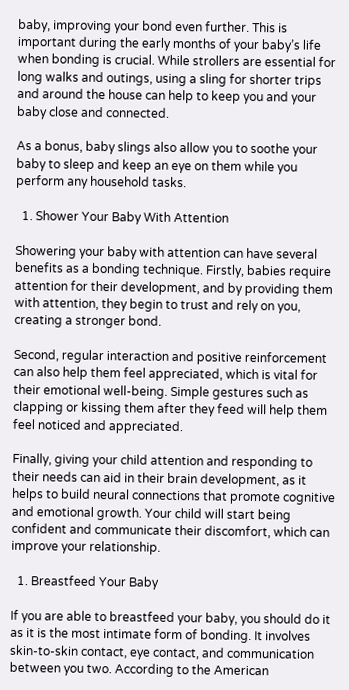baby, improving your bond even further. This is important during the early months of your baby’s life when bonding is crucial. While strollers are essential for long walks and outings, using a sling for shorter trips and around the house can help to keep you and your baby close and connected.

As a bonus, baby slings also allow you to soothe your baby to sleep and keep an eye on them while you perform any household tasks.

  1. Shower Your Baby With Attention

Showering your baby with attention can have several benefits as a bonding technique. Firstly, babies require attention for their development, and by providing them with attention, they begin to trust and rely on you, creating a stronger bond.

Second, regular interaction and positive reinforcement can also help them feel appreciated, which is vital for their emotional well-being. Simple gestures such as clapping or kissing them after they feed will help them feel noticed and appreciated.

Finally, giving your child attention and responding to their needs can aid in their brain development, as it helps to build neural connections that promote cognitive and emotional growth. Your child will start being confident and communicate their discomfort, which can improve your relationship.

  1. Breastfeed Your Baby

If you are able to breastfeed your baby, you should do it as it is the most intimate form of bonding. It involves skin-to-skin contact, eye contact, and communication between you two. According to the American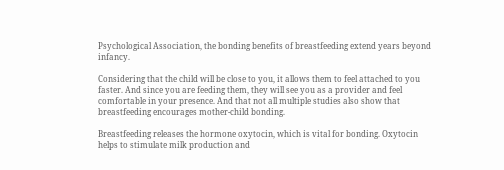Psychological Association, the bonding benefits of breastfeeding extend years beyond infancy.

Considering that the child will be close to you, it allows them to feel attached to you faster. And since you are feeding them, they will see you as a provider and feel comfortable in your presence. And that not all multiple studies also show that breastfeeding encourages mother-child bonding.

Breastfeeding releases the hormone oxytocin, which is vital for bonding. Oxytocin helps to stimulate milk production and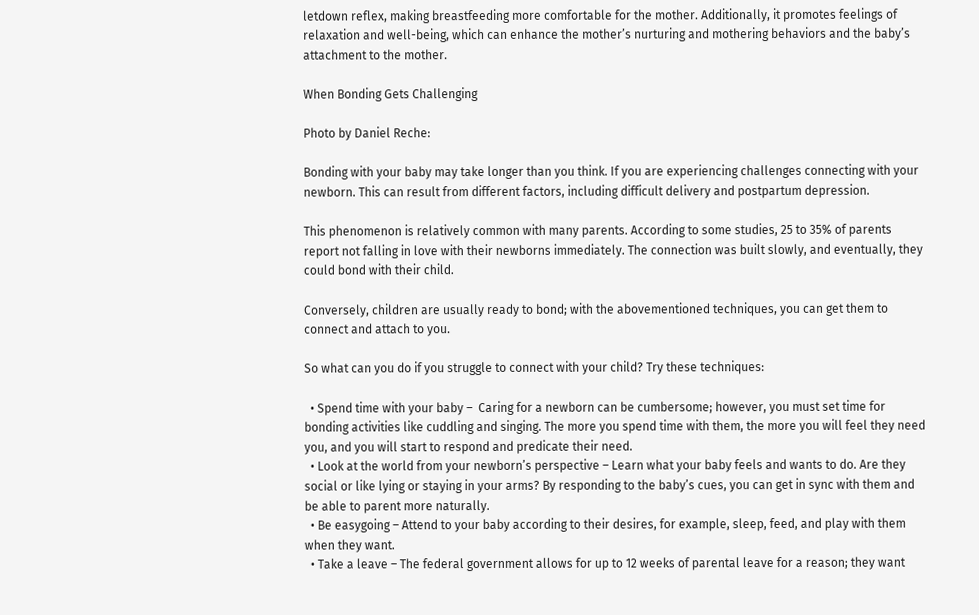letdown reflex, making breastfeeding more comfortable for the mother. Additionally, it promotes feelings of relaxation and well-being, which can enhance the mother’s nurturing and mothering behaviors and the baby’s attachment to the mother.

When Bonding Gets Challenging

Photo by Daniel Reche:

Bonding with your baby may take longer than you think. If you are experiencing challenges connecting with your newborn. This can result from different factors, including difficult delivery and postpartum depression.

This phenomenon is relatively common with many parents. According to some studies, 25 to 35% of parents report not falling in love with their newborns immediately. The connection was built slowly, and eventually, they could bond with their child.

Conversely, children are usually ready to bond; with the abovementioned techniques, you can get them to connect and attach to you.

So what can you do if you struggle to connect with your child? Try these techniques:

  • Spend time with your baby –  Caring for a newborn can be cumbersome; however, you must set time for bonding activities like cuddling and singing. The more you spend time with them, the more you will feel they need you, and you will start to respond and predicate their need.
  • Look at the world from your newborn’s perspective – Learn what your baby feels and wants to do. Are they social or like lying or staying in your arms? By responding to the baby’s cues, you can get in sync with them and be able to parent more naturally.
  • Be easygoing – Attend to your baby according to their desires, for example, sleep, feed, and play with them when they want.
  • Take a leave – The federal government allows for up to 12 weeks of parental leave for a reason; they want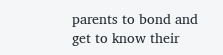parents to bond and get to know their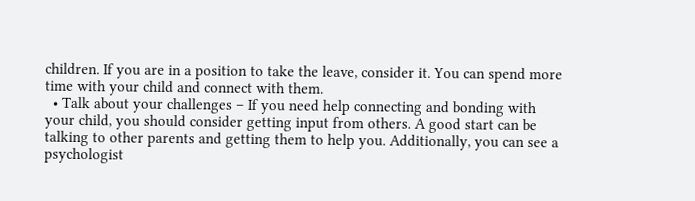children. If you are in a position to take the leave, consider it. You can spend more time with your child and connect with them.
  • Talk about your challenges – If you need help connecting and bonding with your child, you should consider getting input from others. A good start can be talking to other parents and getting them to help you. Additionally, you can see a psychologist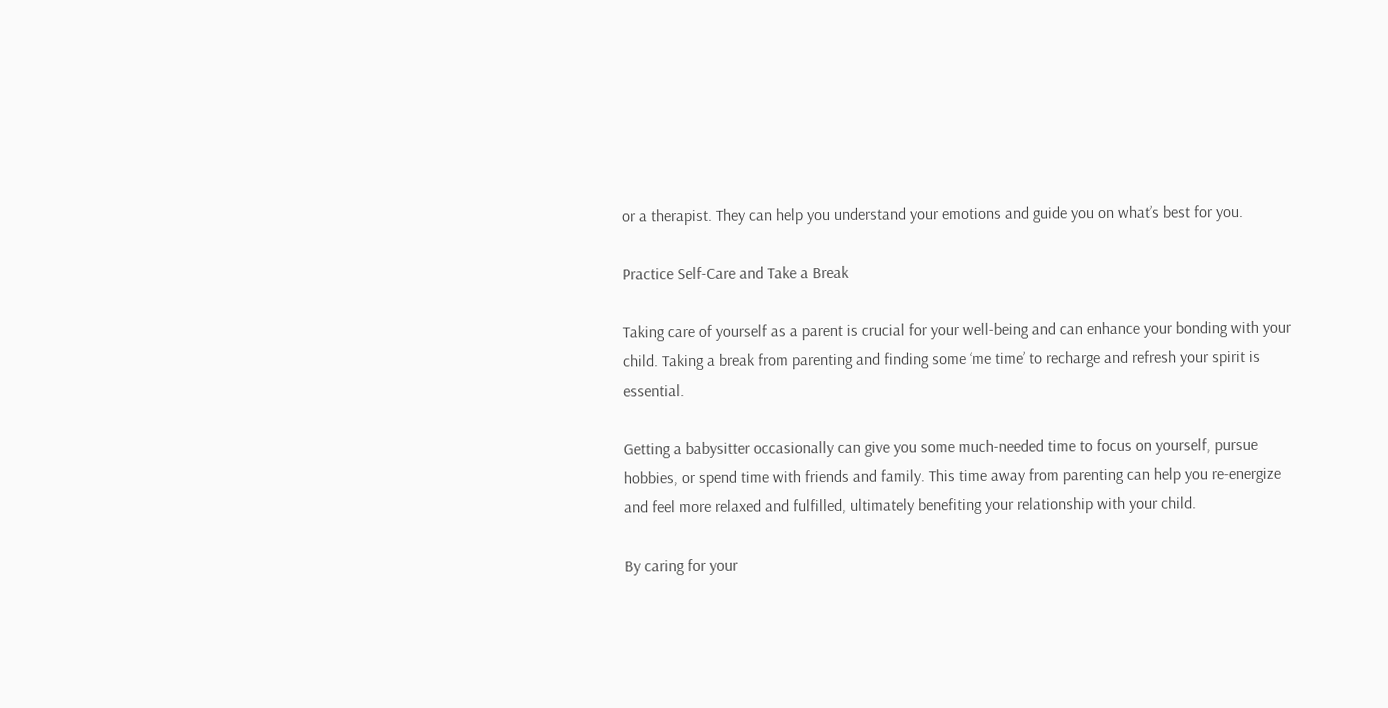or a therapist. They can help you understand your emotions and guide you on what’s best for you.

Practice Self-Care and Take a Break

Taking care of yourself as a parent is crucial for your well-being and can enhance your bonding with your child. Taking a break from parenting and finding some ‘me time’ to recharge and refresh your spirit is essential.

Getting a babysitter occasionally can give you some much-needed time to focus on yourself, pursue hobbies, or spend time with friends and family. This time away from parenting can help you re-energize and feel more relaxed and fulfilled, ultimately benefiting your relationship with your child.

By caring for your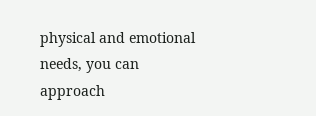physical and emotional needs, you can approach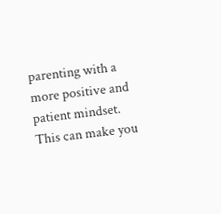parenting with a more positive and patient mindset. This can make you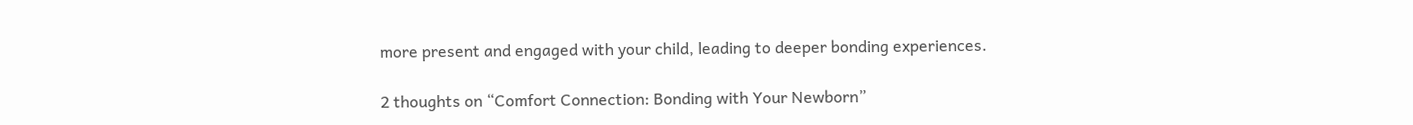more present and engaged with your child, leading to deeper bonding experiences.

2 thoughts on “Comfort Connection: Bonding with Your Newborn”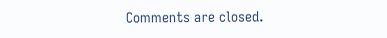Comments are closed.